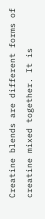Creatine blends are different forms of creatine mixed together. It is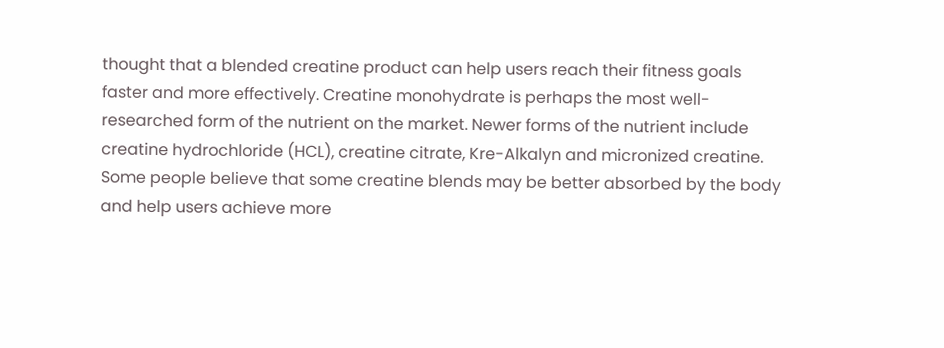thought that a blended creatine product can help users reach their fitness goals faster and more effectively. Creatine monohydrate is perhaps the most well-researched form of the nutrient on the market. Newer forms of the nutrient include creatine hydrochloride (HCL), creatine citrate, Kre-Alkalyn and micronized creatine. Some people believe that some creatine blends may be better absorbed by the body and help users achieve more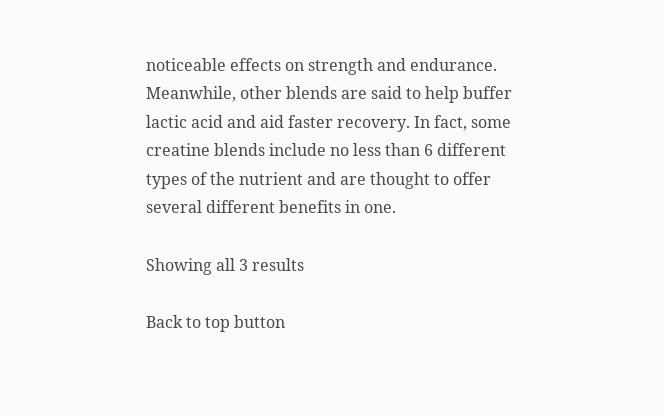noticeable effects on strength and endurance. Meanwhile, other blends are said to help buffer lactic acid and aid faster recovery. In fact, some creatine blends include no less than 6 different types of the nutrient and are thought to offer several different benefits in one.

Showing all 3 results

Back to top button